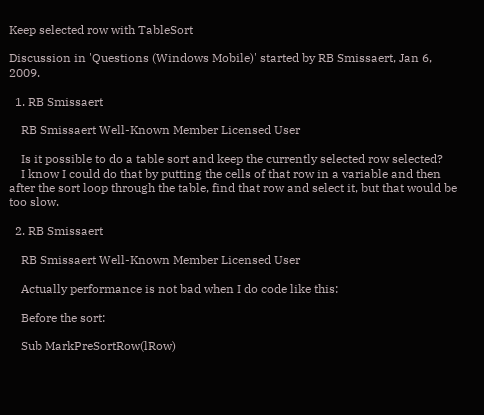Keep selected row with TableSort

Discussion in 'Questions (Windows Mobile)' started by RB Smissaert, Jan 6, 2009.

  1. RB Smissaert

    RB Smissaert Well-Known Member Licensed User

    Is it possible to do a table sort and keep the currently selected row selected?
    I know I could do that by putting the cells of that row in a variable and then after the sort loop through the table, find that row and select it, but that would be too slow.

  2. RB Smissaert

    RB Smissaert Well-Known Member Licensed User

    Actually performance is not bad when I do code like this:

    Before the sort:

    Sub MarkPreSortRow(lRow)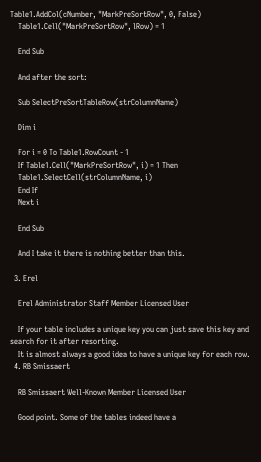Table1.AddCol(cNumber, "MarkPreSortRow", 0, False)
    Table1.Cell("MarkPreSortRow", lRow) = 1

    End Sub

    And after the sort:

    Sub SelectPreSortTableRow(strColumnName)

    Dim i

    For i = 0 To Table1.RowCount - 1
    If Table1.Cell("MarkPreSortRow", i) = 1 Then
    Table1.SelectCell(strColumnName, i)
    End If
    Next i

    End Sub

    And I take it there is nothing better than this.

  3. Erel

    Erel Administrator Staff Member Licensed User

    If your table includes a unique key you can just save this key and search for it after resorting.
    It is almost always a good idea to have a unique key for each row.
  4. RB Smissaert

    RB Smissaert Well-Known Member Licensed User

    Good point. Some of the tables indeed have a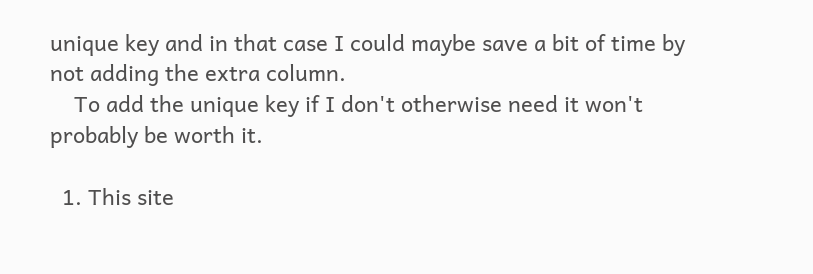unique key and in that case I could maybe save a bit of time by not adding the extra column.
    To add the unique key if I don't otherwise need it won't probably be worth it.

  1. This site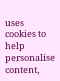uses cookies to help personalise content,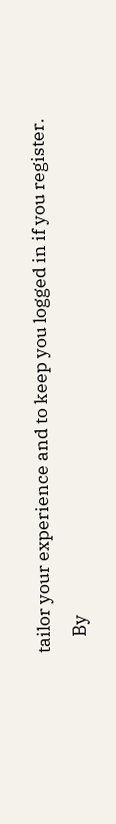tailor your experience and to keep you logged in if you register.
    By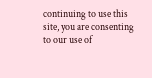continuing to use this site, you are consenting to our use of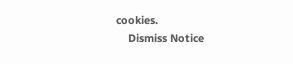cookies.
    Dismiss Notice